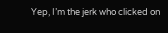Yep, I’m the jerk who clicked on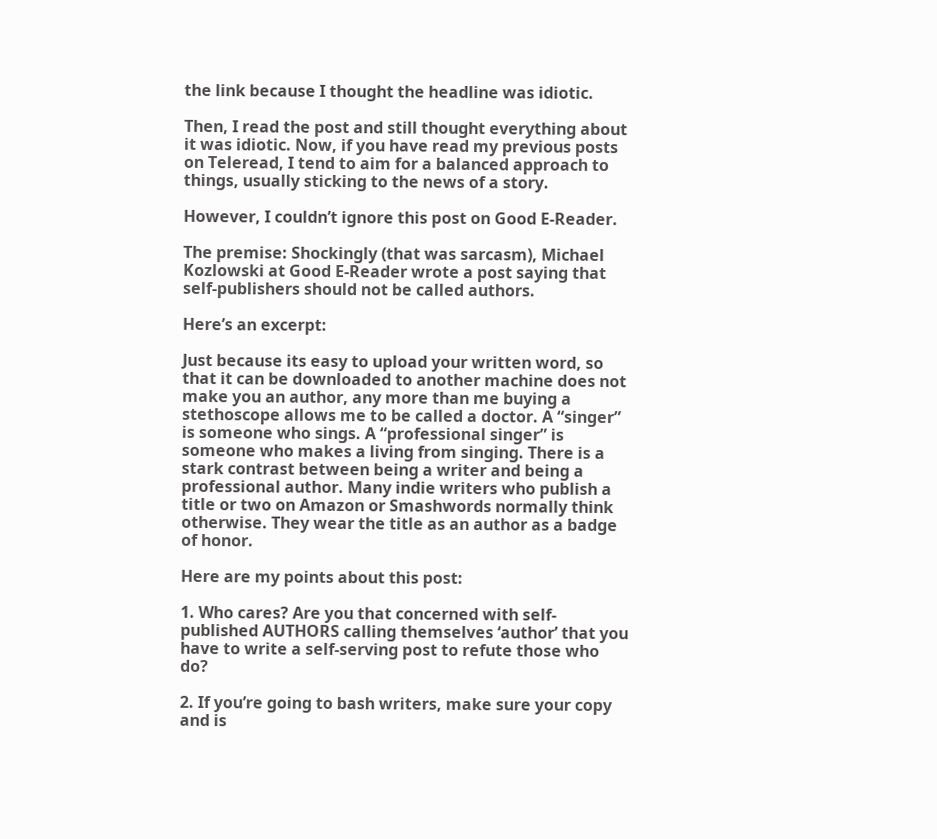the link because I thought the headline was idiotic.

Then, I read the post and still thought everything about it was idiotic. Now, if you have read my previous posts on Teleread, I tend to aim for a balanced approach to things, usually sticking to the news of a story.

However, I couldn’t ignore this post on Good E-Reader.

The premise: Shockingly (that was sarcasm), Michael Kozlowski at Good E-Reader wrote a post saying that self-publishers should not be called authors.

Here’s an excerpt:

Just because its easy to upload your written word, so that it can be downloaded to another machine does not make you an author, any more than me buying a stethoscope allows me to be called a doctor. A “singer” is someone who sings. A “professional singer” is someone who makes a living from singing. There is a stark contrast between being a writer and being a professional author. Many indie writers who publish a title or two on Amazon or Smashwords normally think otherwise. They wear the title as an author as a badge of honor.

Here are my points about this post:

1. Who cares? Are you that concerned with self-published AUTHORS calling themselves ‘author’ that you have to write a self-serving post to refute those who do?

2. If you’re going to bash writers, make sure your copy and is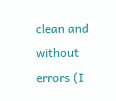clean and without errors (I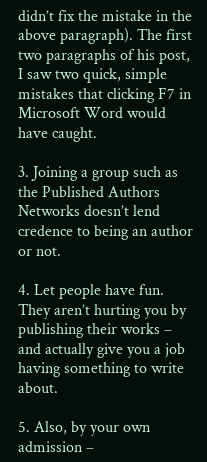didn’t fix the mistake in the above paragraph). The first two paragraphs of his post, I saw two quick, simple mistakes that clicking F7 in Microsoft Word would have caught.

3. Joining a group such as the Published Authors Networks doesn’t lend credence to being an author or not.

4. Let people have fun. They aren’t hurting you by publishing their works – and actually give you a job having something to write about.

5. Also, by your own admission –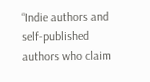“Indie authors and self-published authors who claim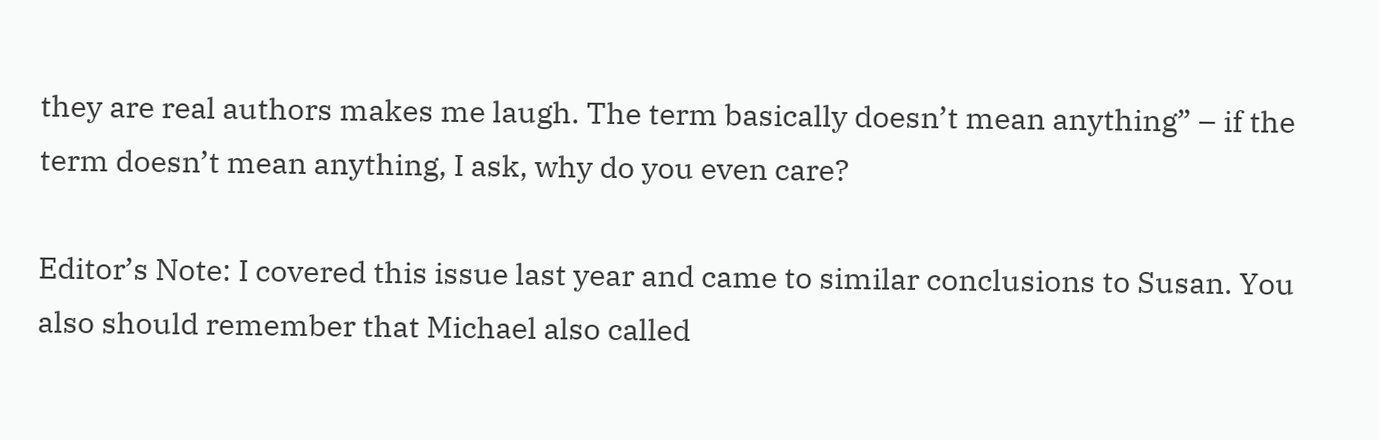they are real authors makes me laugh. The term basically doesn’t mean anything” – if the term doesn’t mean anything, I ask, why do you even care?

Editor’s Note: I covered this issue last year and came to similar conclusions to Susan. You also should remember that Michael also called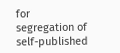for segregation of self-published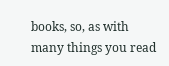books, so, as with many things you read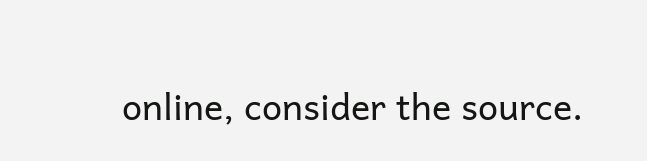online, consider the source.